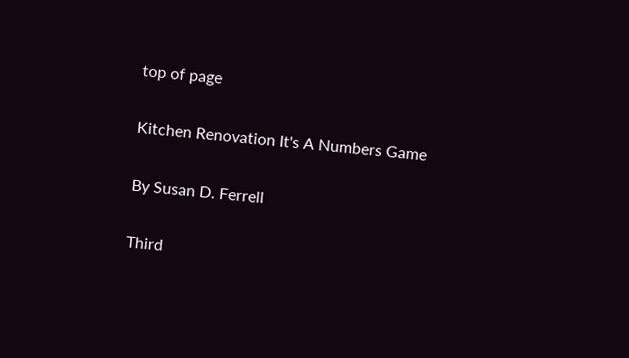top of page

Kitchen Renovation It's A Numbers Game

By Susan D. Ferrell

Third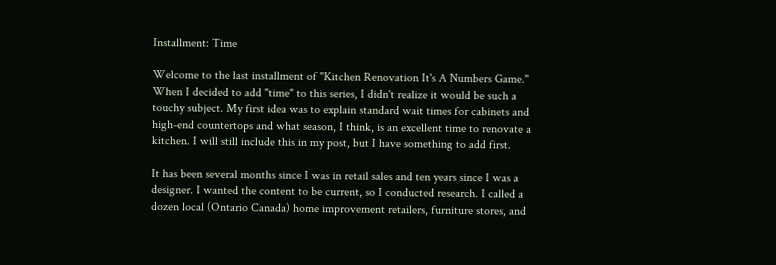Installment: Time

Welcome to the last installment of "Kitchen Renovation It's A Numbers Game." When I decided to add "time" to this series, I didn't realize it would be such a touchy subject. My first idea was to explain standard wait times for cabinets and high-end countertops and what season, I think, is an excellent time to renovate a kitchen. I will still include this in my post, but I have something to add first.

It has been several months since I was in retail sales and ten years since I was a designer. I wanted the content to be current, so I conducted research. I called a dozen local (Ontario Canada) home improvement retailers, furniture stores, and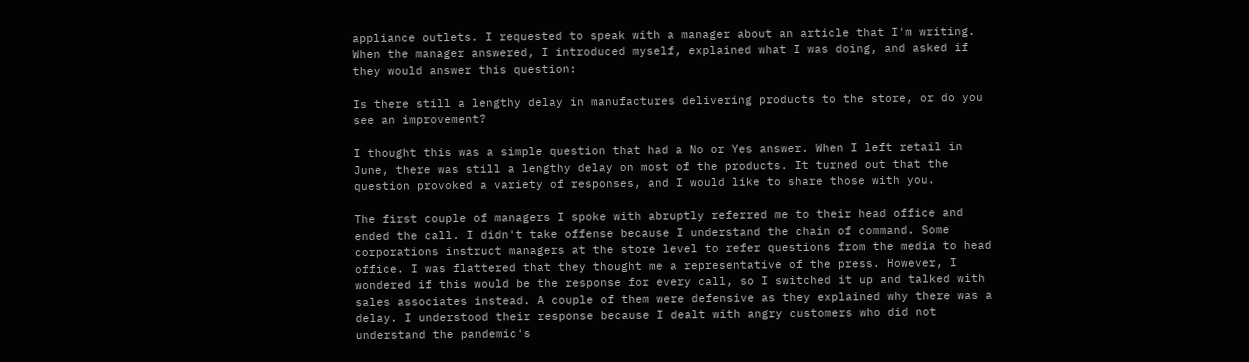appliance outlets. I requested to speak with a manager about an article that I'm writing. When the manager answered, I introduced myself, explained what I was doing, and asked if they would answer this question:

Is there still a lengthy delay in manufactures delivering products to the store, or do you see an improvement?

I thought this was a simple question that had a No or Yes answer. When I left retail in June, there was still a lengthy delay on most of the products. It turned out that the question provoked a variety of responses, and I would like to share those with you.

The first couple of managers I spoke with abruptly referred me to their head office and ended the call. I didn't take offense because I understand the chain of command. Some corporations instruct managers at the store level to refer questions from the media to head office. I was flattered that they thought me a representative of the press. However, I wondered if this would be the response for every call, so I switched it up and talked with sales associates instead. A couple of them were defensive as they explained why there was a delay. I understood their response because I dealt with angry customers who did not understand the pandemic's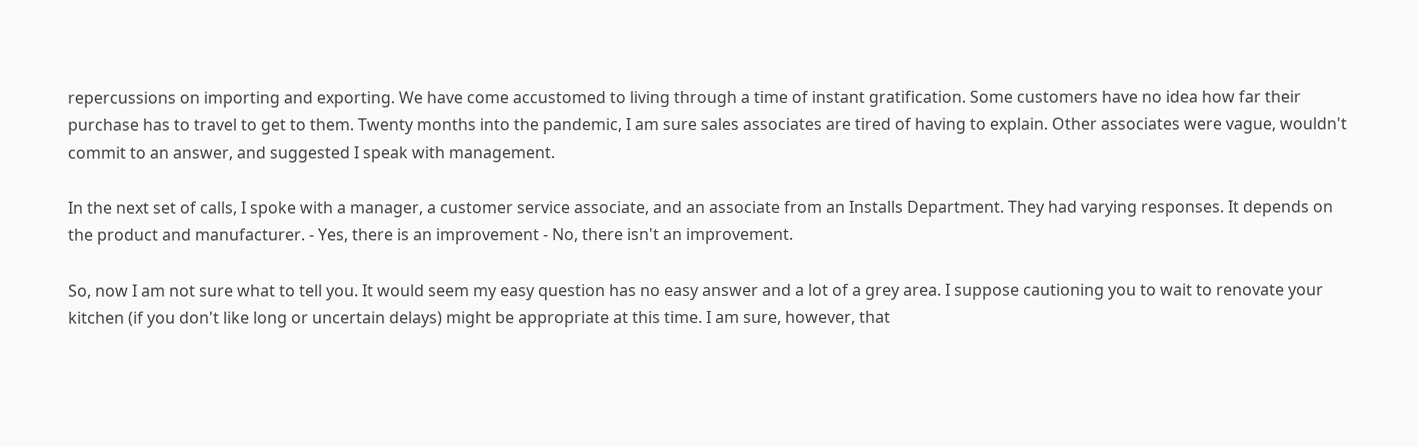repercussions on importing and exporting. We have come accustomed to living through a time of instant gratification. Some customers have no idea how far their purchase has to travel to get to them. Twenty months into the pandemic, I am sure sales associates are tired of having to explain. Other associates were vague, wouldn't commit to an answer, and suggested I speak with management.

In the next set of calls, I spoke with a manager, a customer service associate, and an associate from an Installs Department. They had varying responses. It depends on the product and manufacturer. - Yes, there is an improvement - No, there isn't an improvement.

So, now I am not sure what to tell you. It would seem my easy question has no easy answer and a lot of a grey area. I suppose cautioning you to wait to renovate your kitchen (if you don't like long or uncertain delays) might be appropriate at this time. I am sure, however, that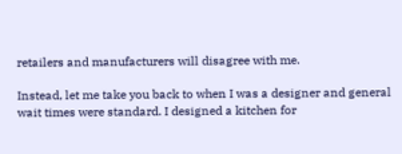retailers and manufacturers will disagree with me.

Instead, let me take you back to when I was a designer and general wait times were standard. I designed a kitchen for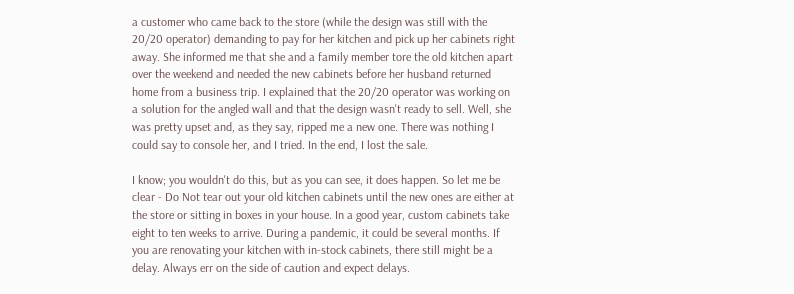a customer who came back to the store (while the design was still with the 20/20 operator) demanding to pay for her kitchen and pick up her cabinets right away. She informed me that she and a family member tore the old kitchen apart over the weekend and needed the new cabinets before her husband returned home from a business trip. I explained that the 20/20 operator was working on a solution for the angled wall and that the design wasn't ready to sell. Well, she was pretty upset and, as they say, ripped me a new one. There was nothing I could say to console her, and I tried. In the end, I lost the sale.

I know; you wouldn't do this, but as you can see, it does happen. So let me be clear - Do Not tear out your old kitchen cabinets until the new ones are either at the store or sitting in boxes in your house. In a good year, custom cabinets take eight to ten weeks to arrive. During a pandemic, it could be several months. If you are renovating your kitchen with in-stock cabinets, there still might be a delay. Always err on the side of caution and expect delays.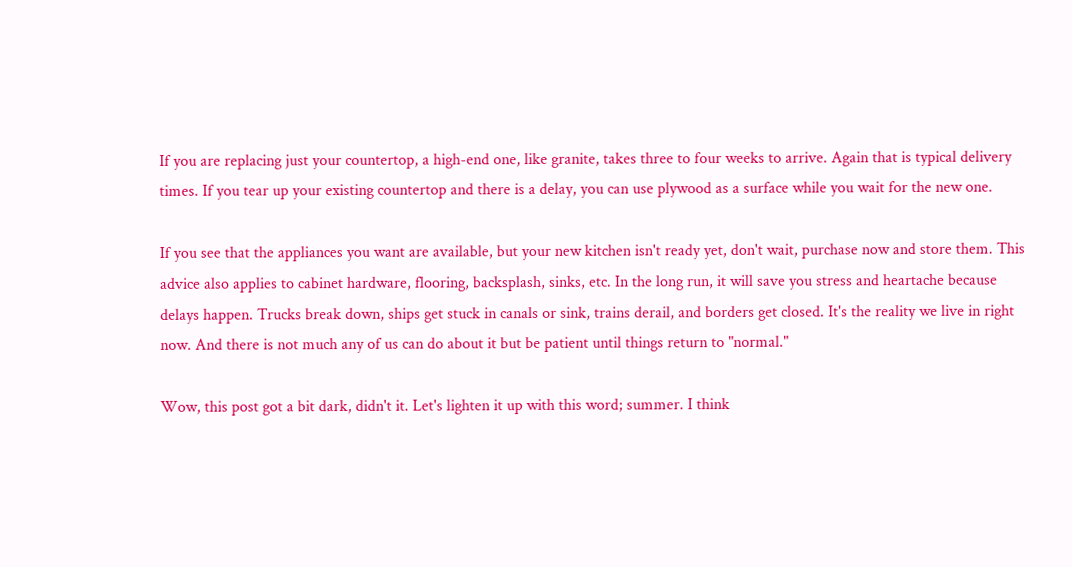If you are replacing just your countertop, a high-end one, like granite, takes three to four weeks to arrive. Again that is typical delivery times. If you tear up your existing countertop and there is a delay, you can use plywood as a surface while you wait for the new one.

If you see that the appliances you want are available, but your new kitchen isn't ready yet, don't wait, purchase now and store them. This advice also applies to cabinet hardware, flooring, backsplash, sinks, etc. In the long run, it will save you stress and heartache because delays happen. Trucks break down, ships get stuck in canals or sink, trains derail, and borders get closed. It's the reality we live in right now. And there is not much any of us can do about it but be patient until things return to "normal."

Wow, this post got a bit dark, didn't it. Let's lighten it up with this word; summer. I think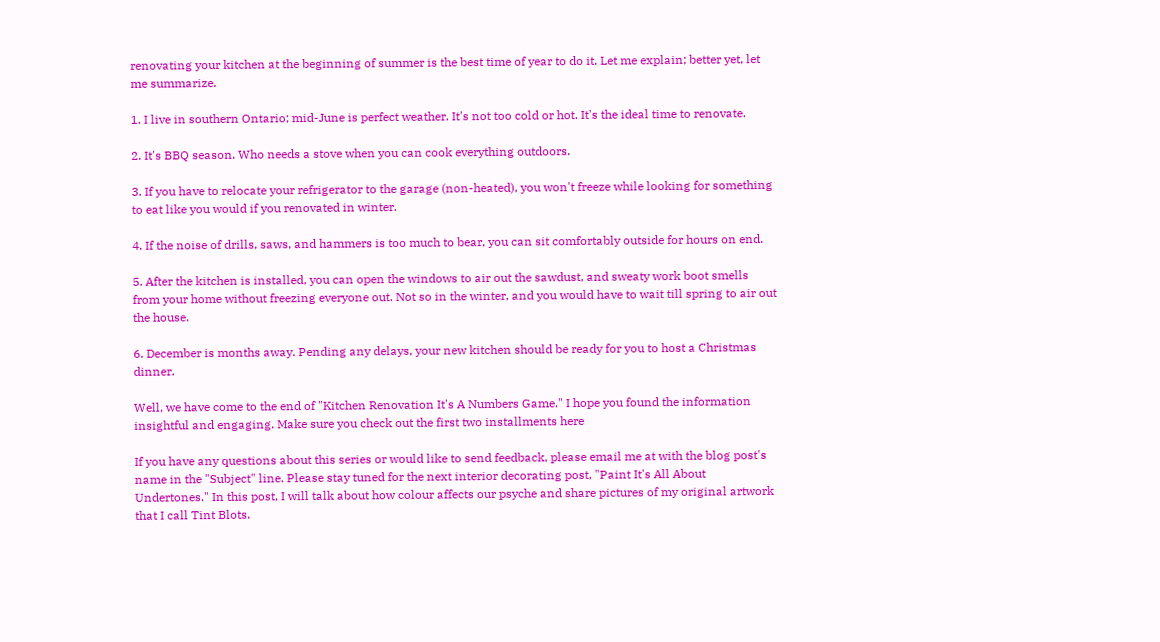renovating your kitchen at the beginning of summer is the best time of year to do it. Let me explain; better yet, let me summarize.

1. I live in southern Ontario; mid-June is perfect weather. It's not too cold or hot. It's the ideal time to renovate.

2. It's BBQ season. Who needs a stove when you can cook everything outdoors.

3. If you have to relocate your refrigerator to the garage (non-heated), you won't freeze while looking for something to eat like you would if you renovated in winter.

4. If the noise of drills, saws, and hammers is too much to bear, you can sit comfortably outside for hours on end.

5. After the kitchen is installed, you can open the windows to air out the sawdust, and sweaty work boot smells from your home without freezing everyone out. Not so in the winter, and you would have to wait till spring to air out the house.

6. December is months away. Pending any delays, your new kitchen should be ready for you to host a Christmas dinner.

Well, we have come to the end of "Kitchen Renovation It's A Numbers Game." I hope you found the information insightful and engaging. Make sure you check out the first two installments here

If you have any questions about this series or would like to send feedback, please email me at with the blog post's name in the "Subject" line. Please stay tuned for the next interior decorating post, "Paint It's All About Undertones." In this post, I will talk about how colour affects our psyche and share pictures of my original artwork that I call Tint Blots.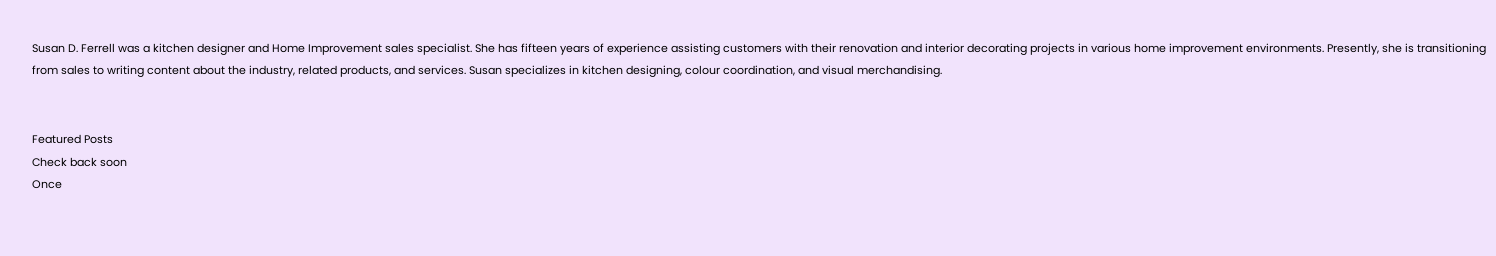Susan D. Ferrell was a kitchen designer and Home Improvement sales specialist. She has fifteen years of experience assisting customers with their renovation and interior decorating projects in various home improvement environments. Presently, she is transitioning from sales to writing content about the industry, related products, and services. Susan specializes in kitchen designing, colour coordination, and visual merchandising.


Featured Posts
Check back soon
Once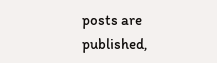posts are published,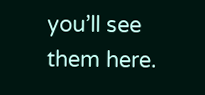you’ll see them here.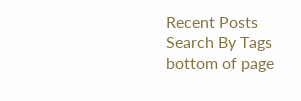Recent Posts
Search By Tags
bottom of page